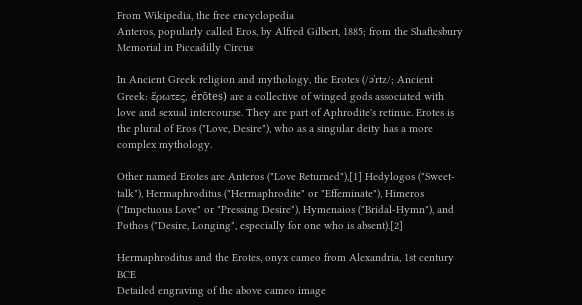From Wikipedia, the free encyclopedia
Anteros, popularly called Eros, by Alfred Gilbert, 1885; from the Shaftesbury Memorial in Piccadilly Circus

In Ancient Greek religion and mythology, the Erotes (/əˈrtz/; Ancient Greek: ἔρωτες, érōtes) are a collective of winged gods associated with love and sexual intercourse. They are part of Aphrodite's retinue. Erotes is the plural of Eros ("Love, Desire"), who as a singular deity has a more complex mythology.

Other named Erotes are Anteros ("Love Returned"),[1] Hedylogos ("Sweet-talk"), Hermaphroditus ("Hermaphrodite" or "Effeminate"), Himeros ("Impetuous Love" or "Pressing Desire"), Hymenaios ("Bridal-Hymn"), and Pothos ("Desire, Longing", especially for one who is absent).[2]

Hermaphroditus and the Erotes, onyx cameo from Alexandria, 1st century BCE
Detailed engraving of the above cameo image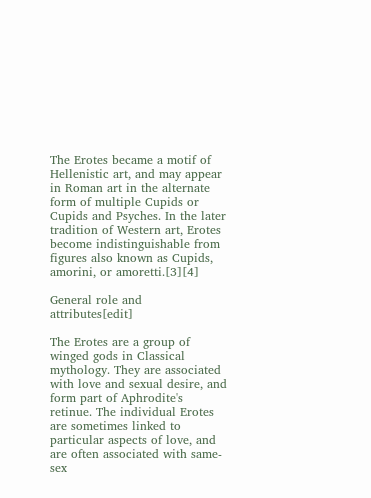The Erotes became a motif of Hellenistic art, and may appear in Roman art in the alternate form of multiple Cupids or Cupids and Psyches. In the later tradition of Western art, Erotes become indistinguishable from figures also known as Cupids, amorini, or amoretti.[3][4]

General role and attributes[edit]

The Erotes are a group of winged gods in Classical mythology. They are associated with love and sexual desire, and form part of Aphrodite's retinue. The individual Erotes are sometimes linked to particular aspects of love, and are often associated with same-sex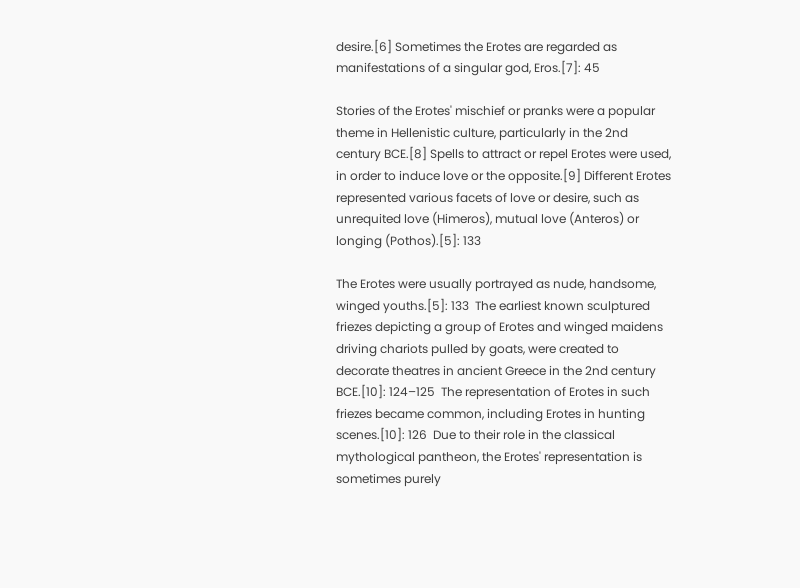desire.[6] Sometimes the Erotes are regarded as manifestations of a singular god, Eros.[7]: 45

Stories of the Erotes' mischief or pranks were a popular theme in Hellenistic culture, particularly in the 2nd century BCE.[8] Spells to attract or repel Erotes were used, in order to induce love or the opposite.[9] Different Erotes represented various facets of love or desire, such as unrequited love (Himeros), mutual love (Anteros) or longing (Pothos).[5]: 133

The Erotes were usually portrayed as nude, handsome, winged youths.[5]: 133  The earliest known sculptured friezes depicting a group of Erotes and winged maidens driving chariots pulled by goats, were created to decorate theatres in ancient Greece in the 2nd century BCE.[10]: 124–125  The representation of Erotes in such friezes became common, including Erotes in hunting scenes.[10]: 126  Due to their role in the classical mythological pantheon, the Erotes' representation is sometimes purely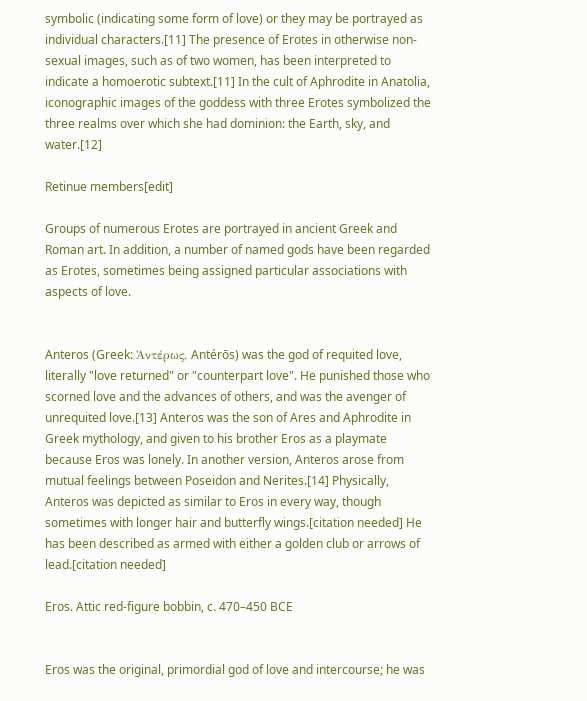symbolic (indicating some form of love) or they may be portrayed as individual characters.[11] The presence of Erotes in otherwise non-sexual images, such as of two women, has been interpreted to indicate a homoerotic subtext.[11] In the cult of Aphrodite in Anatolia, iconographic images of the goddess with three Erotes symbolized the three realms over which she had dominion: the Earth, sky, and water.[12]

Retinue members[edit]

Groups of numerous Erotes are portrayed in ancient Greek and Roman art. In addition, a number of named gods have been regarded as Erotes, sometimes being assigned particular associations with aspects of love.


Anteros (Greek: Ἀντέρως, Antérōs) was the god of requited love, literally "love returned" or "counterpart love". He punished those who scorned love and the advances of others, and was the avenger of unrequited love.[13] Anteros was the son of Ares and Aphrodite in Greek mythology, and given to his brother Eros as a playmate because Eros was lonely. In another version, Anteros arose from mutual feelings between Poseidon and Nerites.[14] Physically, Anteros was depicted as similar to Eros in every way, though sometimes with longer hair and butterfly wings.[citation needed] He has been described as armed with either a golden club or arrows of lead.[citation needed]

Eros. Attic red-figure bobbin, c. 470–450 BCE


Eros was the original, primordial god of love and intercourse; he was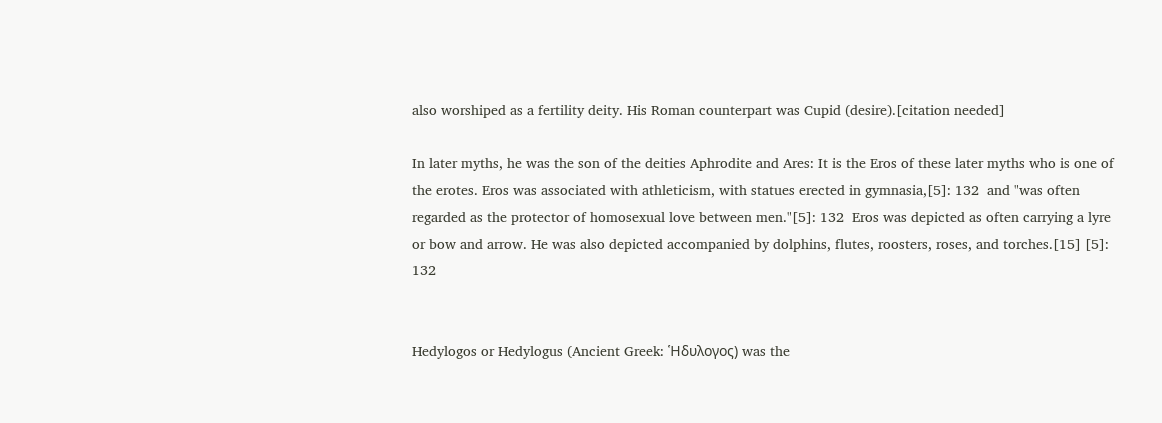also worshiped as a fertility deity. His Roman counterpart was Cupid (desire).[citation needed]

In later myths, he was the son of the deities Aphrodite and Ares: It is the Eros of these later myths who is one of the erotes. Eros was associated with athleticism, with statues erected in gymnasia,[5]: 132  and "was often regarded as the protector of homosexual love between men."[5]: 132  Eros was depicted as often carrying a lyre or bow and arrow. He was also depicted accompanied by dolphins, flutes, roosters, roses, and torches.[15] [5]: 132


Hedylogos or Hedylogus (Ancient Greek: Ἡδυλογος) was the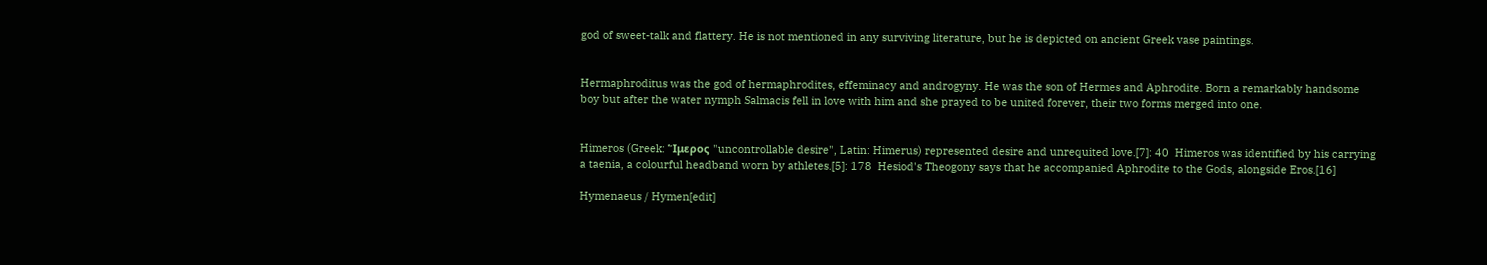god of sweet-talk and flattery. He is not mentioned in any surviving literature, but he is depicted on ancient Greek vase paintings.


Hermaphroditus was the god of hermaphrodites, effeminacy and androgyny. He was the son of Hermes and Aphrodite. Born a remarkably handsome boy but after the water nymph Salmacis fell in love with him and she prayed to be united forever, their two forms merged into one.


Himeros (Greek: Ἵμερος "uncontrollable desire", Latin: Himerus) represented desire and unrequited love.[7]: 40  Himeros was identified by his carrying a taenia, a colourful headband worn by athletes.[5]: 178  Hesiod's Theogony says that he accompanied Aphrodite to the Gods, alongside Eros.[16]

Hymenaeus / Hymen[edit]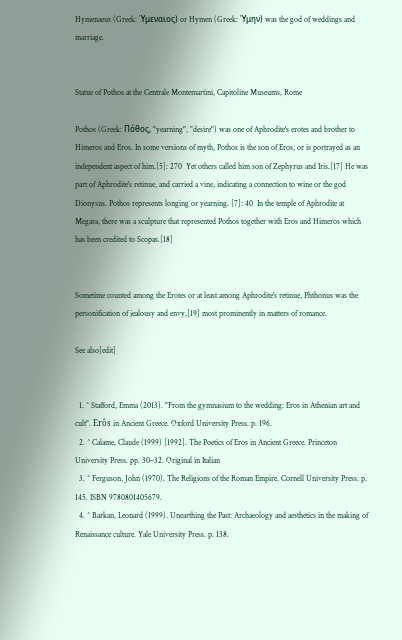Hymenaeus (Greek: Ὑμεναιος) or Hymen (Greek: Ὑμην) was the god of weddings and marriage.


Statue of Pothos at the Centrale Montemartini, Capitoline Museums, Rome

Pothos (Greek: Πόθος, "yearning", "desire") was one of Aphrodite's erotes and brother to Himeros and Eros. In some versions of myth, Pothos is the son of Eros, or is portrayed as an independent aspect of him.[5]: 270  Yet others called him son of Zephyrus and Iris.[17] He was part of Aphrodite's retinue, and carried a vine, indicating a connection to wine or the god Dionysus. Pothos represents longing or yearning. [7]: 40  In the temple of Aphrodite at Megara, there was a sculpture that represented Pothos together with Eros and Himeros which has been credited to Scopas.[18]


Sometime counted among the Erotes or at least among Aphrodite's retinue, Phthonus was the personification of jealousy and envy,[19] most prominently in matters of romance.

See also[edit]


  1. ^ Stafford, Emma (2013). "From the gymnasium to the wedding: Eros in Athenian art and cult". Erôs in Ancient Greece. Oxford University Press. p. 196.
  2. ^ Calame, Claude (1999) [1992]. The Poetics of Eros in Ancient Greece. Princeton University Press. pp. 30–32. Original in Italian
  3. ^ Ferguson, John (1970). The Religions of the Roman Empire. Cornell University Press. p. 145. ISBN 9780801405679.
  4. ^ Barkan, Leonard (1999). Unearthing the Past: Archaeology and aesthetics in the making of Renaissance culture. Yale University Press. p. 138.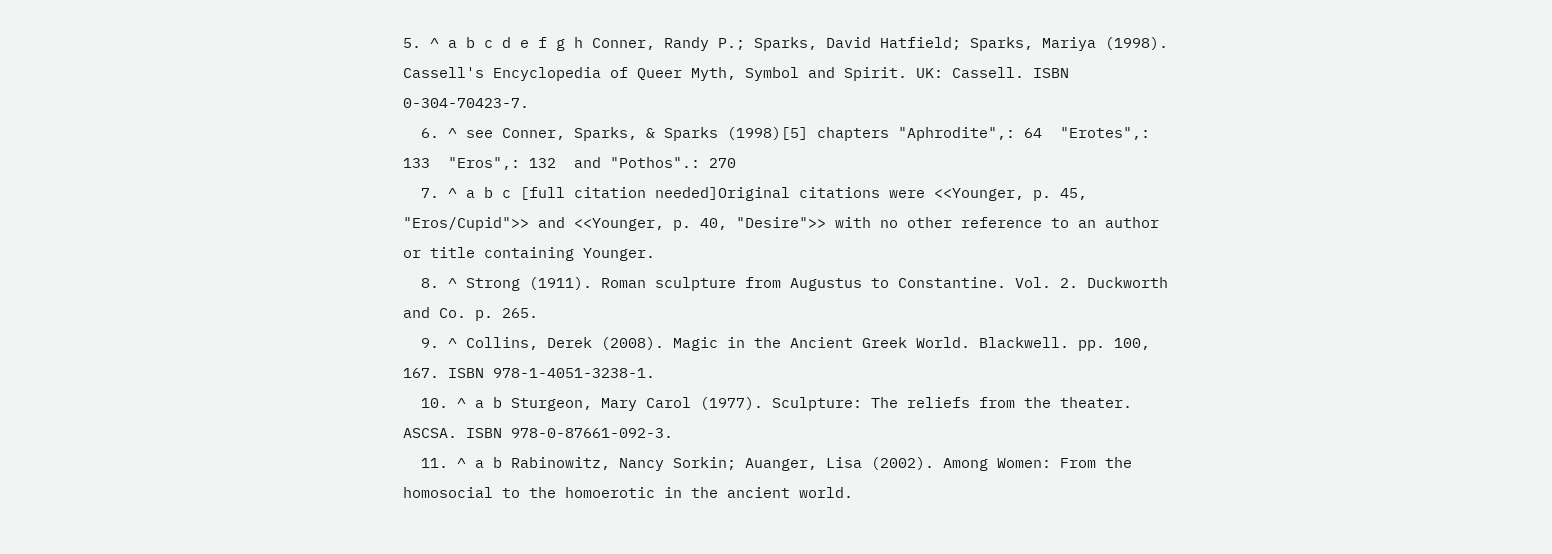5. ^ a b c d e f g h Conner, Randy P.; Sparks, David Hatfield; Sparks, Mariya (1998). Cassell's Encyclopedia of Queer Myth, Symbol and Spirit. UK: Cassell. ISBN 0-304-70423-7.
  6. ^ see Conner, Sparks, & Sparks (1998)[5] chapters "Aphrodite",: 64  "Erotes",: 133  "Eros",: 132  and "Pothos".: 270
  7. ^ a b c [full citation needed]Original citations were <<Younger, p. 45, "Eros/Cupid">> and <<Younger, p. 40, "Desire">> with no other reference to an author or title containing Younger.
  8. ^ Strong (1911). Roman sculpture from Augustus to Constantine. Vol. 2. Duckworth and Co. p. 265.
  9. ^ Collins, Derek (2008). Magic in the Ancient Greek World. Blackwell. pp. 100, 167. ISBN 978-1-4051-3238-1.
  10. ^ a b Sturgeon, Mary Carol (1977). Sculpture: The reliefs from the theater. ASCSA. ISBN 978-0-87661-092-3.
  11. ^ a b Rabinowitz, Nancy Sorkin; Auanger, Lisa (2002). Among Women: From the homosocial to the homoerotic in the ancient world.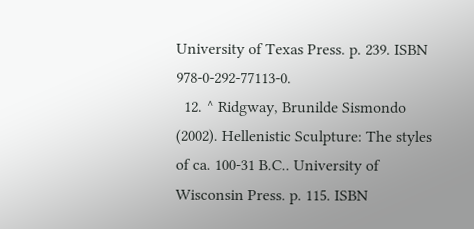University of Texas Press. p. 239. ISBN 978-0-292-77113-0.
  12. ^ Ridgway, Brunilde Sismondo (2002). Hellenistic Sculpture: The styles of ca. 100-31 B.C.. University of Wisconsin Press. p. 115. ISBN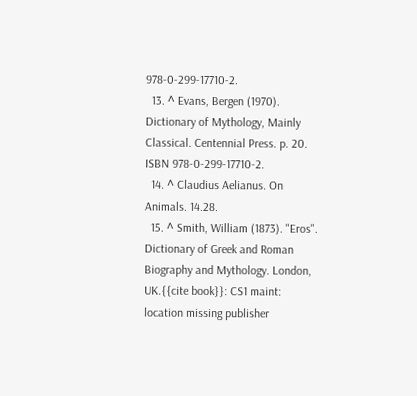978-0-299-17710-2.
  13. ^ Evans, Bergen (1970). Dictionary of Mythology, Mainly Classical. Centennial Press. p. 20. ISBN 978-0-299-17710-2.
  14. ^ Claudius Aelianus. On Animals. 14.28.
  15. ^ Smith, William (1873). "Eros". Dictionary of Greek and Roman Biography and Mythology. London, UK.{{cite book}}: CS1 maint: location missing publisher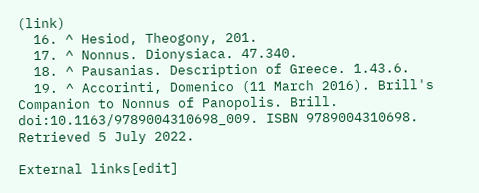(link)
  16. ^ Hesiod, Theogony, 201.
  17. ^ Nonnus. Dionysiaca. 47.340.
  18. ^ Pausanias. Description of Greece. 1.43.6.
  19. ^ Accorinti, Domenico (11 March 2016). Brill's Companion to Nonnus of Panopolis. Brill. doi:10.1163/9789004310698_009. ISBN 9789004310698. Retrieved 5 July 2022.

External links[edit]